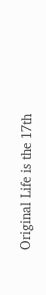Original Life is the 17th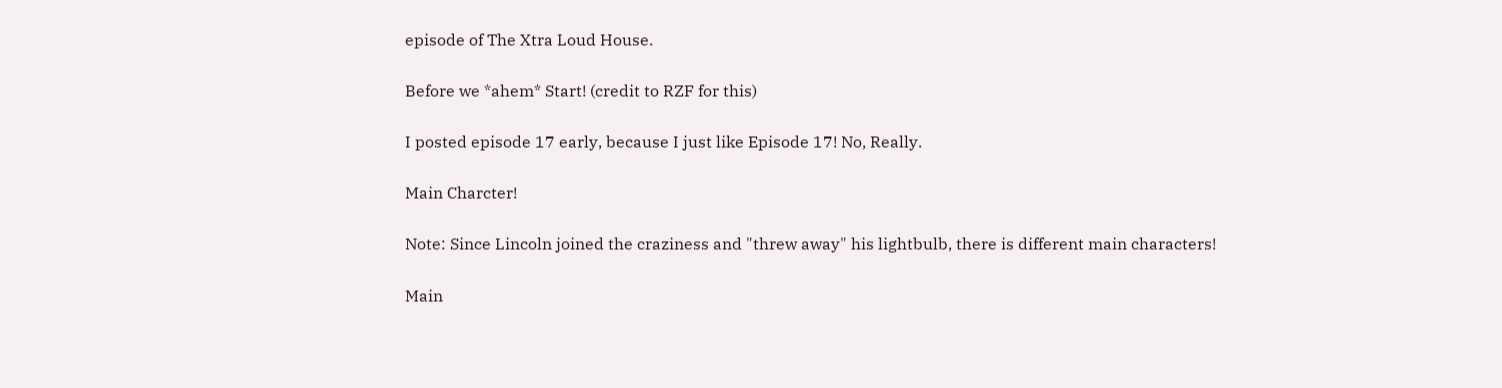episode of The Xtra Loud House.

Before we *ahem* Start! (credit to RZF for this)

I posted episode 17 early, because I just like Episode 17! No, Really.

Main Charcter!

Note: Since Lincoln joined the craziness and "threw away" his lightbulb, there is different main characters!

Main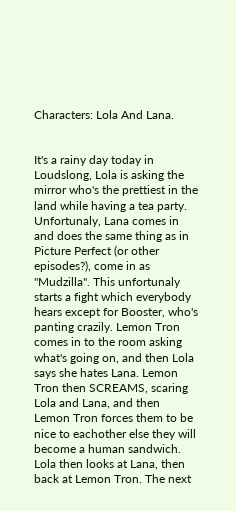Characters: Lola And Lana.


It's a rainy day today in Loudslong, Lola is asking the mirror who's the prettiest in the land while having a tea party. Unfortunaly, Lana comes in and does the same thing as in Picture Perfect (or other episodes?), come in as "Mudzilla". This unfortunaly starts a fight which everybody hears except for Booster, who's panting crazily. Lemon Tron comes in to the room asking what's going on, and then Lola says she hates Lana. Lemon Tron then SCREAMS, scaring Lola and Lana, and then Lemon Tron forces them to be nice to eachother else they will become a human sandwich. Lola then looks at Lana, then back at Lemon Tron. The next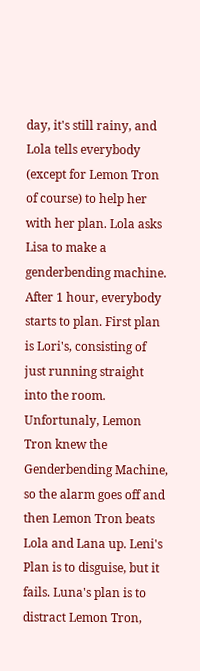day, it's still rainy, and Lola tells everybody (except for Lemon Tron of course) to help her with her plan. Lola asks Lisa to make a genderbending machine. After 1 hour, everybody starts to plan. First plan is Lori's, consisting of just running straight into the room. Unfortunaly, Lemon Tron knew the Genderbending Machine, so the alarm goes off and then Lemon Tron beats Lola and Lana up. Leni's Plan is to disguise, but it fails. Luna's plan is to distract Lemon Tron,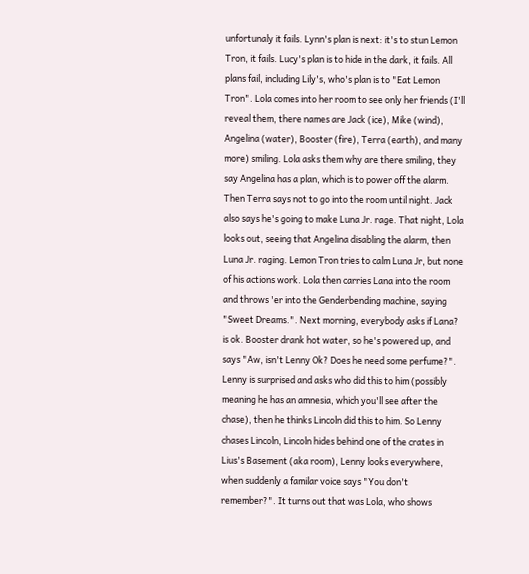unfortunaly it fails. Lynn's plan is next: it's to stun Lemon Tron, it fails. Lucy's plan is to hide in the dark, it fails. All plans fail, including Lily's, who's plan is to "Eat Lemon Tron". Lola comes into her room to see only her friends (I'll reveal them, there names are Jack (ice), Mike (wind), Angelina (water), Booster (fire), Terra (earth), and many more) smiling. Lola asks them why are there smiling, they say Angelina has a plan, which is to power off the alarm. Then Terra says not to go into the room until night. Jack also says he's going to make Luna Jr. rage. That night, Lola looks out, seeing that Angelina disabling the alarm, then Luna Jr. raging. Lemon Tron tries to calm Luna Jr, but none of his actions work. Lola then carries Lana into the room and throws 'er into the Genderbending machine, saying "Sweet Dreams.". Next morning, everybody asks if Lana? is ok. Booster drank hot water, so he's powered up, and says "Aw, isn't Lenny Ok? Does he need some perfume?". Lenny is surprised and asks who did this to him (possibly meaning he has an amnesia, which you'll see after the chase), then he thinks Lincoln did this to him. So Lenny chases Lincoln, Lincoln hides behind one of the crates in Lius's Basement (aka room), Lenny looks everywhere, when suddenly a familar voice says "You don't remember?". It turns out that was Lola, who shows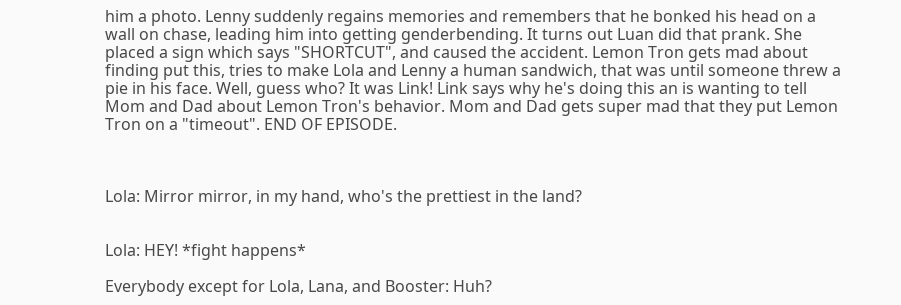him a photo. Lenny suddenly regains memories and remembers that he bonked his head on a wall on chase, leading him into getting genderbending. It turns out Luan did that prank. She placed a sign which says "SHORTCUT", and caused the accident. Lemon Tron gets mad about finding put this, tries to make Lola and Lenny a human sandwich, that was until someone threw a pie in his face. Well, guess who? It was Link! Link says why he's doing this an is wanting to tell Mom and Dad about Lemon Tron's behavior. Mom and Dad gets super mad that they put Lemon Tron on a "timeout". END OF EPISODE.



Lola: Mirror mirror, in my hand, who's the prettiest in the land?


Lola: HEY! *fight happens*

Everybody except for Lola, Lana, and Booster: Huh?